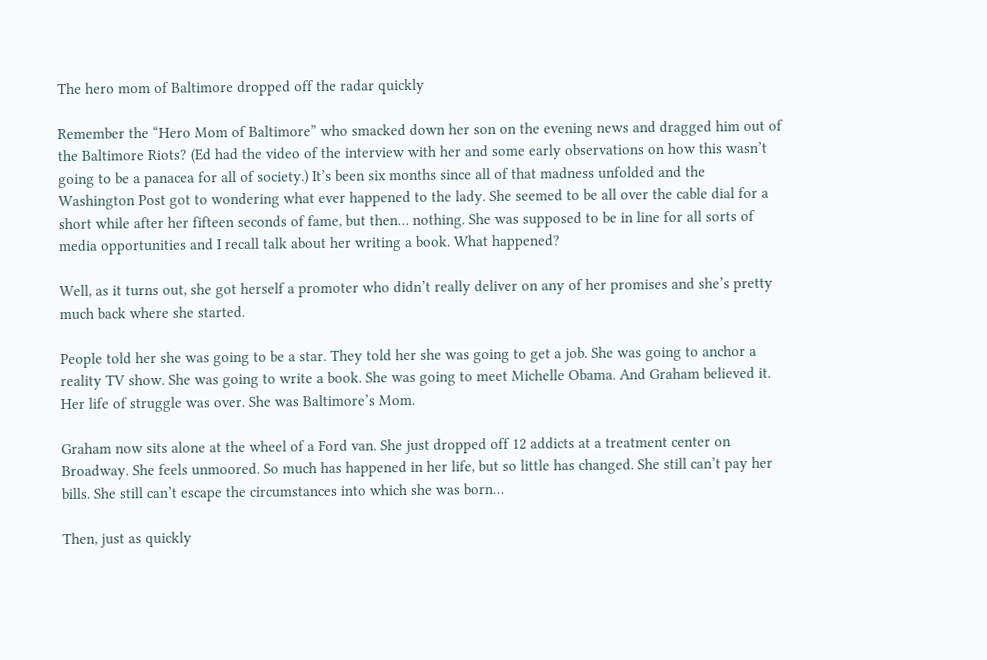The hero mom of Baltimore dropped off the radar quickly

Remember the “Hero Mom of Baltimore” who smacked down her son on the evening news and dragged him out of the Baltimore Riots? (Ed had the video of the interview with her and some early observations on how this wasn’t going to be a panacea for all of society.) It’s been six months since all of that madness unfolded and the Washington Post got to wondering what ever happened to the lady. She seemed to be all over the cable dial for a short while after her fifteen seconds of fame, but then… nothing. She was supposed to be in line for all sorts of media opportunities and I recall talk about her writing a book. What happened?

Well, as it turns out, she got herself a promoter who didn’t really deliver on any of her promises and she’s pretty much back where she started.

People told her she was going to be a star. They told her she was going to get a job. She was going to anchor a reality TV show. She was going to write a book. She was going to meet Michelle Obama. And Graham believed it. Her life of struggle was over. She was Baltimore’s Mom.

Graham now sits alone at the wheel of a Ford van. She just dropped off 12 addicts at a treatment center on Broadway. She feels unmoored. So much has happened in her life, but so little has changed. She still can’t pay her bills. She still can’t escape the circumstances into which she was born…

Then, just as quickly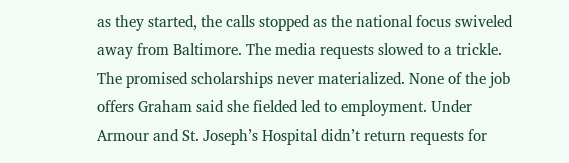as they started, the calls stopped as the national focus swiveled away from Baltimore. The media requests slowed to a trickle. The promised scholarships never materialized. None of the job offers Graham said she fielded led to employment. Under Armour and St. Joseph’s Hospital didn’t return requests for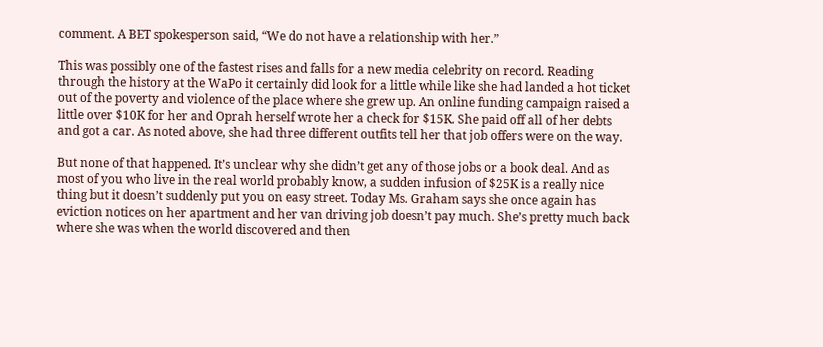comment. A BET spokesperson said, “We do not have a relationship with her.”

This was possibly one of the fastest rises and falls for a new media celebrity on record. Reading through the history at the WaPo it certainly did look for a little while like she had landed a hot ticket out of the poverty and violence of the place where she grew up. An online funding campaign raised a little over $10K for her and Oprah herself wrote her a check for $15K. She paid off all of her debts and got a car. As noted above, she had three different outfits tell her that job offers were on the way.

But none of that happened. It’s unclear why she didn’t get any of those jobs or a book deal. And as most of you who live in the real world probably know, a sudden infusion of $25K is a really nice thing but it doesn’t suddenly put you on easy street. Today Ms. Graham says she once again has eviction notices on her apartment and her van driving job doesn’t pay much. She’s pretty much back where she was when the world discovered and then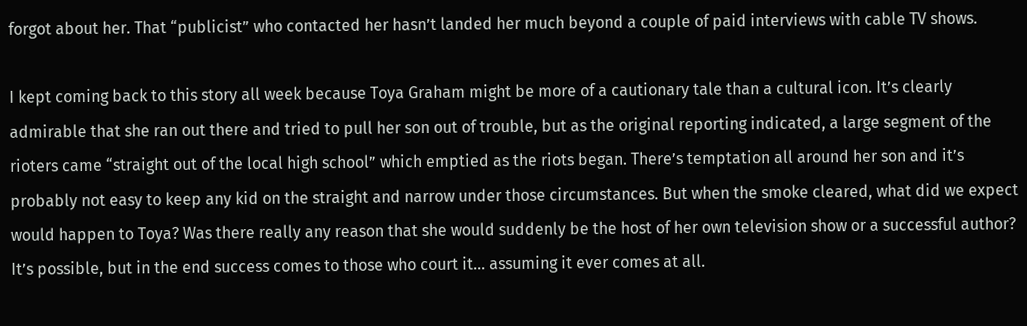forgot about her. That “publicist” who contacted her hasn’t landed her much beyond a couple of paid interviews with cable TV shows.

I kept coming back to this story all week because Toya Graham might be more of a cautionary tale than a cultural icon. It’s clearly admirable that she ran out there and tried to pull her son out of trouble, but as the original reporting indicated, a large segment of the rioters came “straight out of the local high school” which emptied as the riots began. There’s temptation all around her son and it’s probably not easy to keep any kid on the straight and narrow under those circumstances. But when the smoke cleared, what did we expect would happen to Toya? Was there really any reason that she would suddenly be the host of her own television show or a successful author? It’s possible, but in the end success comes to those who court it… assuming it ever comes at all.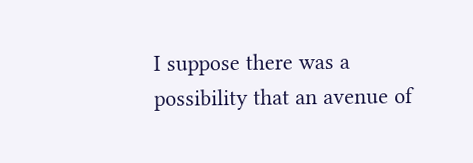I suppose there was a possibility that an avenue of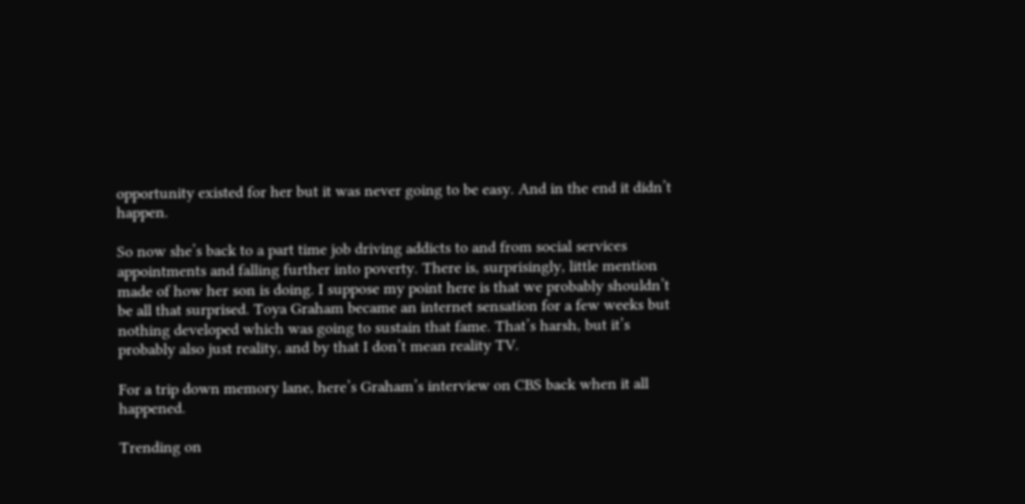opportunity existed for her but it was never going to be easy. And in the end it didn’t happen.

So now she’s back to a part time job driving addicts to and from social services appointments and falling further into poverty. There is, surprisingly, little mention made of how her son is doing. I suppose my point here is that we probably shouldn’t be all that surprised. Toya Graham became an internet sensation for a few weeks but nothing developed which was going to sustain that fame. That’s harsh, but it’s probably also just reality, and by that I don’t mean reality TV.

For a trip down memory lane, here’s Graham’s interview on CBS back when it all happened.

Trending on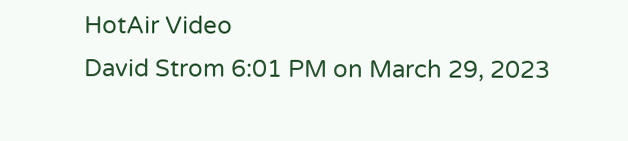HotAir Video
David Strom 6:01 PM on March 29, 2023